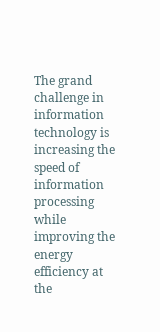The grand challenge in information technology is increasing the speed of information processing while improving the energy efficiency at the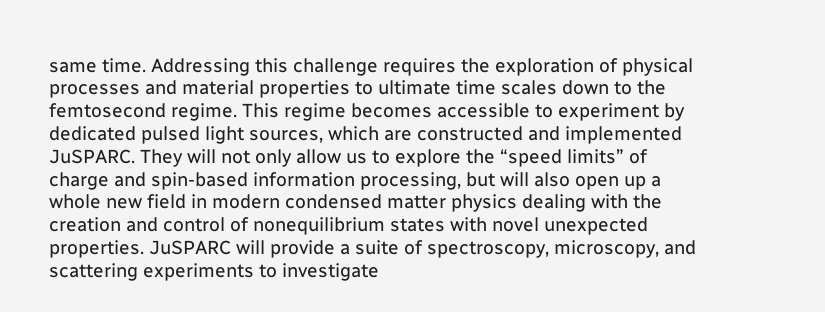same time. Addressing this challenge requires the exploration of physical processes and material properties to ultimate time scales down to the femtosecond regime. This regime becomes accessible to experiment by dedicated pulsed light sources, which are constructed and implemented JuSPARC. They will not only allow us to explore the “speed limits” of  charge and spin-based information processing, but will also open up a whole new field in modern condensed matter physics dealing with the creation and control of nonequilibrium states with novel unexpected properties. JuSPARC will provide a suite of spectroscopy, microscopy, and scattering experiments to investigate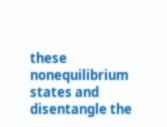these nonequilibrium states and disentangle the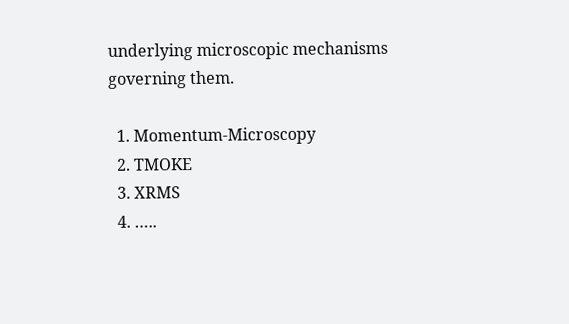underlying microscopic mechanisms governing them.

  1. Momentum-Microscopy
  2. TMOKE
  3. XRMS
  4. …..